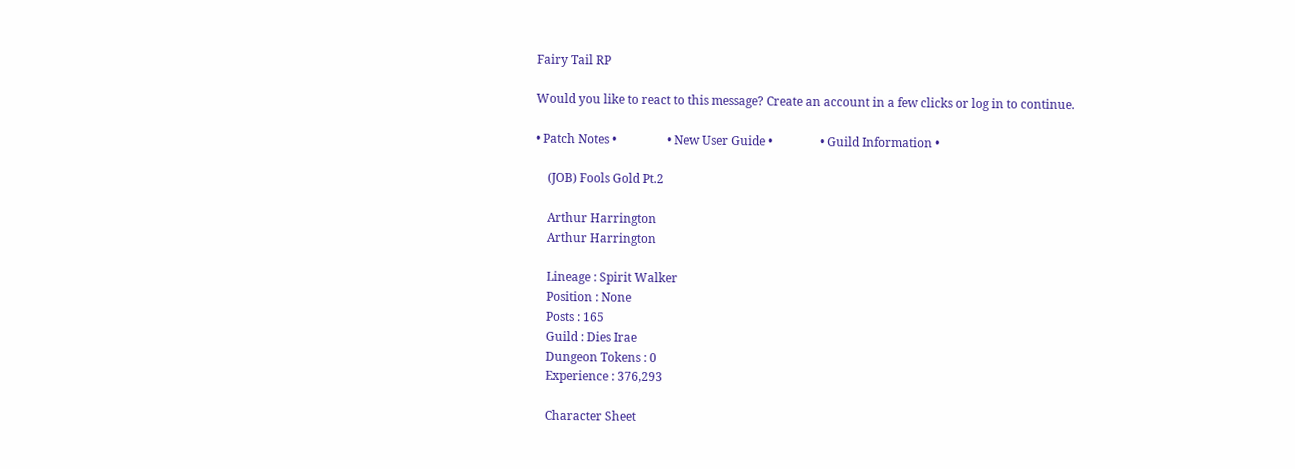Fairy Tail RP

Would you like to react to this message? Create an account in a few clicks or log in to continue.

• Patch Notes •                 • New User Guide •                • Guild Information •

    (JOB) Fools Gold Pt.2

    Arthur Harrington
    Arthur Harrington

    Lineage : Spirit Walker
    Position : None
    Posts : 165
    Guild : Dies Irae
    Dungeon Tokens : 0
    Experience : 376,293

    Character Sheet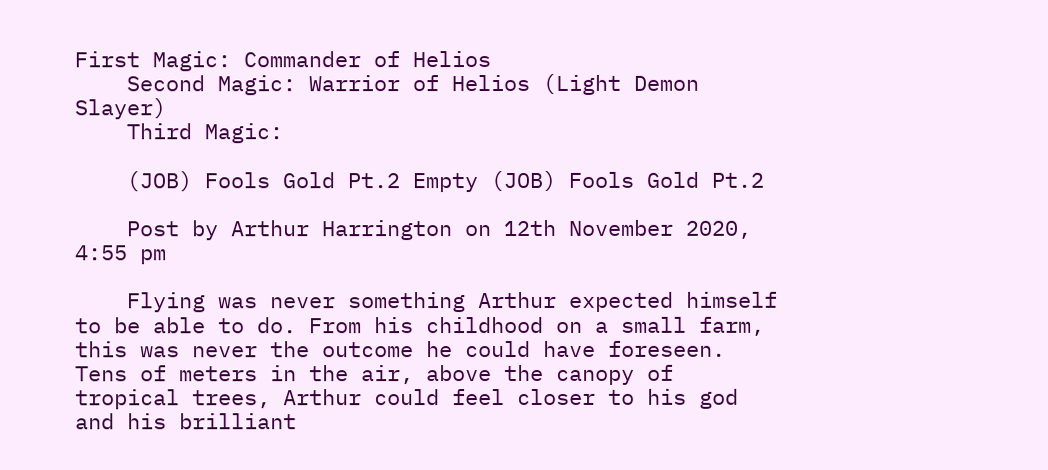First Magic: Commander of Helios
    Second Magic: Warrior of Helios (Light Demon Slayer)
    Third Magic:

    (JOB) Fools Gold Pt.2 Empty (JOB) Fools Gold Pt.2

    Post by Arthur Harrington on 12th November 2020, 4:55 pm

    Flying was never something Arthur expected himself to be able to do. From his childhood on a small farm, this was never the outcome he could have foreseen. Tens of meters in the air, above the canopy of tropical trees, Arthur could feel closer to his god and his brilliant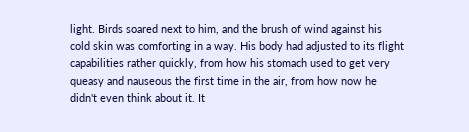light. Birds soared next to him, and the brush of wind against his cold skin was comforting in a way. His body had adjusted to its flight capabilities rather quickly, from how his stomach used to get very queasy and nauseous the first time in the air, from how now he didn't even think about it. It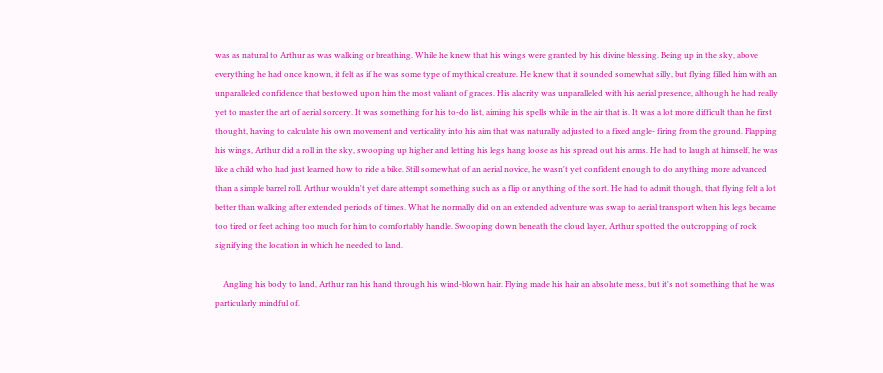was as natural to Arthur as was walking or breathing. While he knew that his wings were granted by his divine blessing. Being up in the sky, above everything he had once known, it felt as if he was some type of mythical creature. He knew that it sounded somewhat silly, but flying filled him with an unparalleled confidence that bestowed upon him the most valiant of graces. His alacrity was unparalleled with his aerial presence, although he had really yet to master the art of aerial sorcery. It was something for his to-do list, aiming his spells while in the air that is. It was a lot more difficult than he first thought, having to calculate his own movement and verticality into his aim that was naturally adjusted to a fixed angle- firing from the ground. Flapping his wings, Arthur did a roll in the sky, swooping up higher and letting his legs hang loose as his spread out his arms. He had to laugh at himself, he was like a child who had just learned how to ride a bike. Still somewhat of an aerial novice, he wasn't yet confident enough to do anything more advanced than a simple barrel roll. Arthur wouldn't yet dare attempt something such as a flip or anything of the sort. He had to admit though, that flying felt a lot better than walking after extended periods of times. What he normally did on an extended adventure was swap to aerial transport when his legs became too tired or feet aching too much for him to comfortably handle. Swooping down beneath the cloud layer, Arthur spotted the outcropping of rock signifying the location in which he needed to land.

    Angling his body to land, Arthur ran his hand through his wind-blown hair. Flying made his hair an absolute mess, but it's not something that he was particularly mindful of.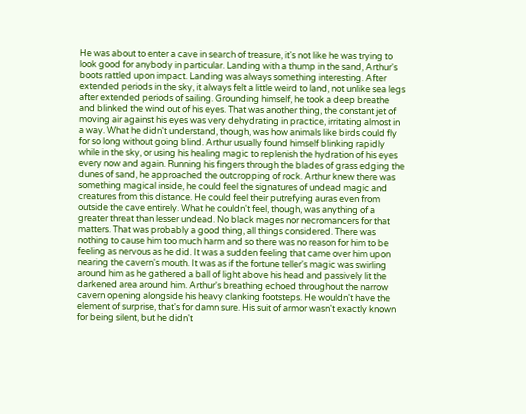He was about to enter a cave in search of treasure, it's not like he was trying to look good for anybody in particular. Landing with a thump in the sand, Arthur's boots rattled upon impact. Landing was always something interesting. After extended periods in the sky, it always felt a little weird to land, not unlike sea legs after extended periods of sailing. Grounding himself, he took a deep breathe and blinked the wind out of his eyes. That was another thing, the constant jet of moving air against his eyes was very dehydrating in practice, irritating almost in a way. What he didn't understand, though, was how animals like birds could fly for so long without going blind. Arthur usually found himself blinking rapidly while in the sky, or using his healing magic to replenish the hydration of his eyes every now and again. Running his fingers through the blades of grass edging the dunes of sand, he approached the outcropping of rock. Arthur knew there was something magical inside, he could feel the signatures of undead magic and creatures from this distance. He could feel their putrefying auras even from outside the cave entirely. What he couldn't feel, though, was anything of a greater threat than lesser undead. No black mages nor necromancers for that matters. That was probably a good thing, all things considered. There was nothing to cause him too much harm and so there was no reason for him to be feeling as nervous as he did. It was a sudden feeling that came over him upon nearing the cavern's mouth. It was as if the fortune teller's magic was swirling around him as he gathered a ball of light above his head and passively lit the darkened area around him. Arthur's breathing echoed throughout the narrow cavern opening alongside his heavy clanking footsteps. He wouldn't have the element of surprise, that's for damn sure. His suit of armor wasn't exactly known for being silent, but he didn't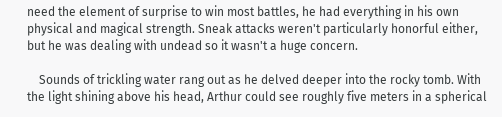need the element of surprise to win most battles, he had everything in his own physical and magical strength. Sneak attacks weren't particularly honorful either, but he was dealing with undead so it wasn't a huge concern.

    Sounds of trickling water rang out as he delved deeper into the rocky tomb. With the light shining above his head, Arthur could see roughly five meters in a spherical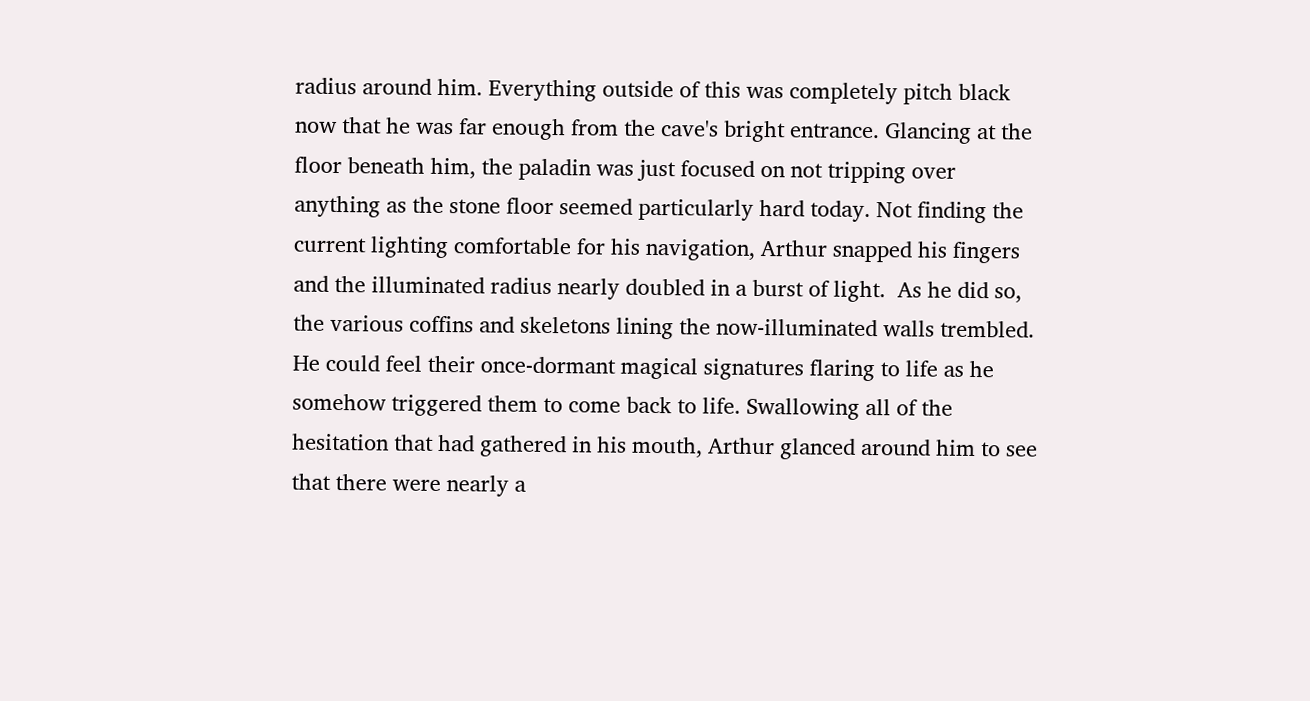radius around him. Everything outside of this was completely pitch black now that he was far enough from the cave's bright entrance. Glancing at the floor beneath him, the paladin was just focused on not tripping over anything as the stone floor seemed particularly hard today. Not finding the current lighting comfortable for his navigation, Arthur snapped his fingers and the illuminated radius nearly doubled in a burst of light.  As he did so, the various coffins and skeletons lining the now-illuminated walls trembled. He could feel their once-dormant magical signatures flaring to life as he somehow triggered them to come back to life. Swallowing all of the hesitation that had gathered in his mouth, Arthur glanced around him to see that there were nearly a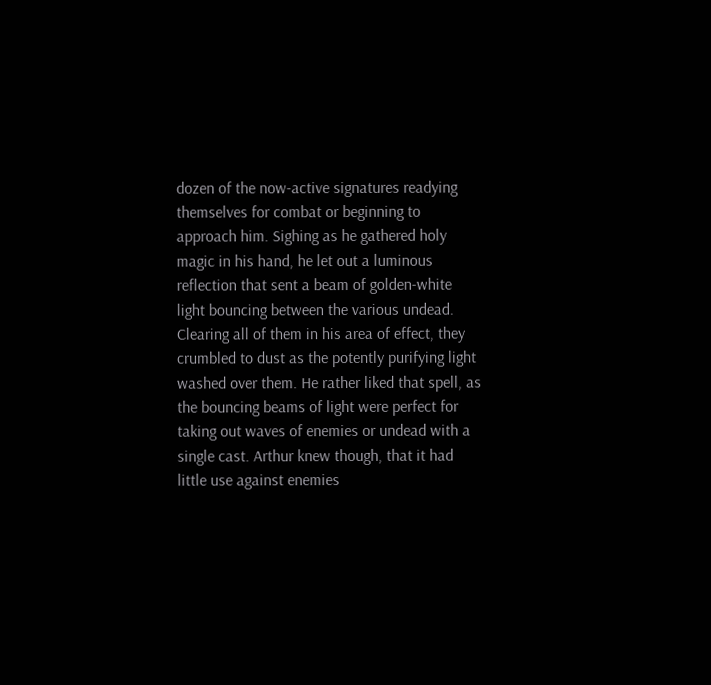dozen of the now-active signatures readying themselves for combat or beginning to approach him. Sighing as he gathered holy magic in his hand, he let out a luminous reflection that sent a beam of golden-white light bouncing between the various undead. Clearing all of them in his area of effect, they crumbled to dust as the potently purifying light washed over them. He rather liked that spell, as the bouncing beams of light were perfect for taking out waves of enemies or undead with a single cast. Arthur knew though, that it had little use against enemies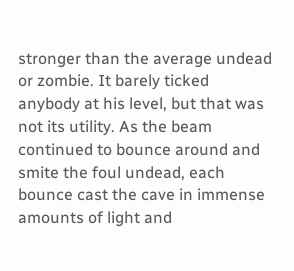stronger than the average undead or zombie. It barely ticked anybody at his level, but that was not its utility. As the beam continued to bounce around and smite the foul undead, each bounce cast the cave in immense amounts of light and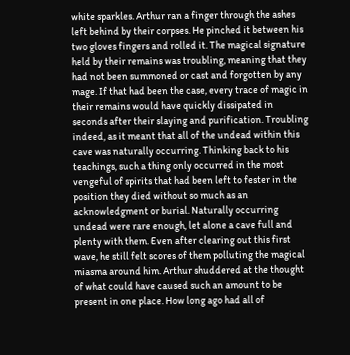white sparkles. Arthur ran a finger through the ashes left behind by their corpses. He pinched it between his two gloves fingers and rolled it. The magical signature held by their remains was troubling, meaning that they had not been summoned or cast and forgotten by any mage. If that had been the case, every trace of magic in their remains would have quickly dissipated in seconds after their slaying and purification. Troubling indeed, as it meant that all of the undead within this cave was naturally occurring. Thinking back to his teachings, such a thing only occurred in the most vengeful of spirits that had been left to fester in the position they died without so much as an acknowledgment or burial. Naturally occurring undead were rare enough, let alone a cave full and plenty with them. Even after clearing out this first wave, he still felt scores of them polluting the magical miasma around him. Arthur shuddered at the thought of what could have caused such an amount to be present in one place. How long ago had all of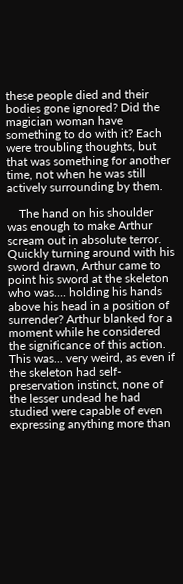these people died and their bodies gone ignored? Did the magician woman have something to do with it? Each were troubling thoughts, but that was something for another time, not when he was still actively surrounding by them.

    The hand on his shoulder was enough to make Arthur scream out in absolute terror. Quickly turning around with his sword drawn, Arthur came to point his sword at the skeleton who was.... holding his hands above his head in a position of surrender? Arthur blanked for a moment while he considered the significance of this action. This was... very weird, as even if the skeleton had self-preservation instinct, none of the lesser undead he had studied were capable of even expressing anything more than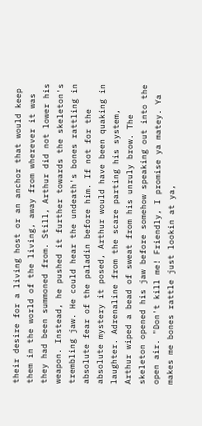their desire for a living host or an anchor that would keep them in the world of the living, away from wherever it was they had been summoned from. Still, Arthur did not lower his weapon. Instead, he pushed it further towards the skeleton's trembling jaw. He could hear the undeath's bones rattling in absolute fear of the paladin before him. If not for the absolute mystery it posed, Arthur would have been quaking in laughter. Adrenaline from the scare parting his system, Arthur wiped a bead of sweat from his unruly brow. The skeleton opened his jaw before somehow speaking out into the open air. "Don't kill me! Friendly, I promise ya matey. Ya makes me bones rattle just lookin at ya,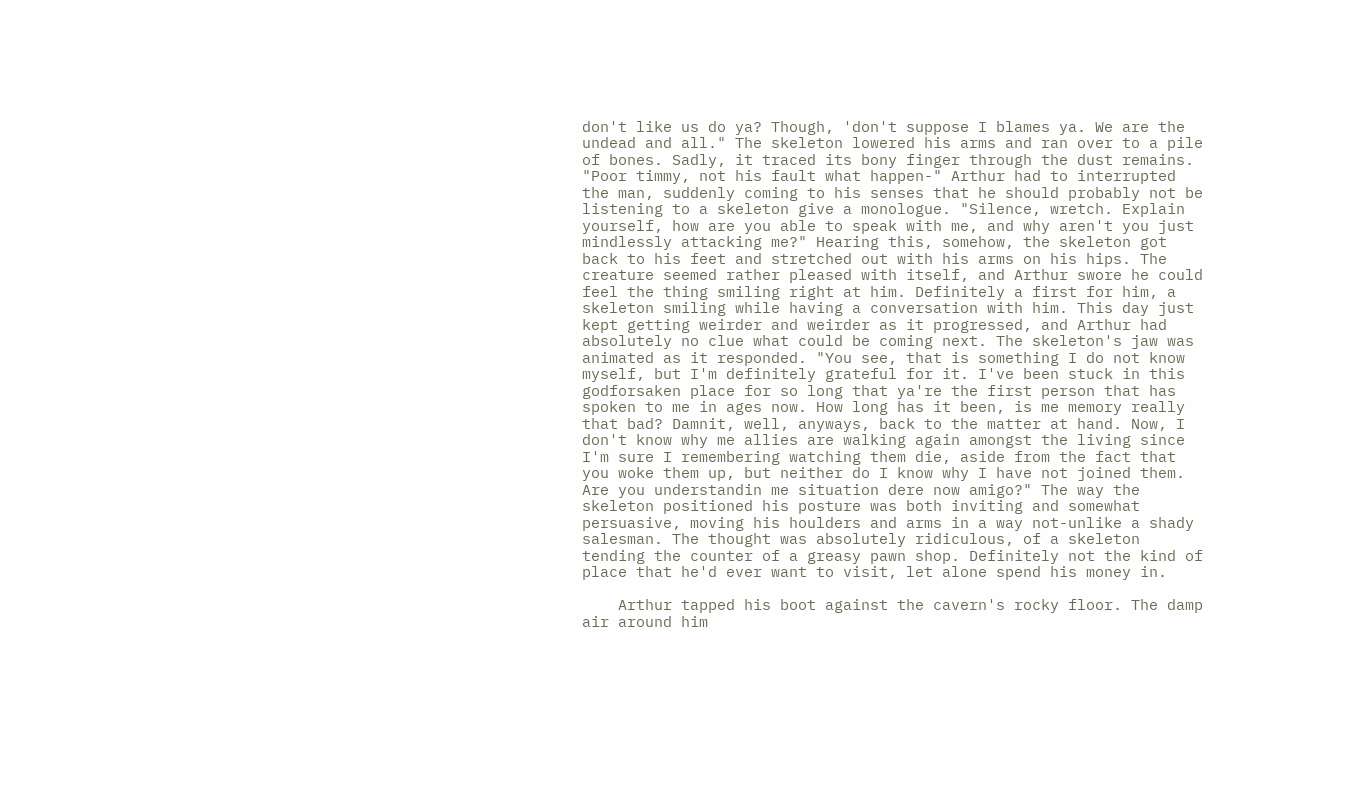don't like us do ya? Though, 'don't suppose I blames ya. We are the undead and all." The skeleton lowered his arms and ran over to a pile of bones. Sadly, it traced its bony finger through the dust remains. "Poor timmy, not his fault what happen-" Arthur had to interrupted the man, suddenly coming to his senses that he should probably not be listening to a skeleton give a monologue. "Silence, wretch. Explain yourself, how are you able to speak with me, and why aren't you just mindlessly attacking me?" Hearing this, somehow, the skeleton got back to his feet and stretched out with his arms on his hips. The creature seemed rather pleased with itself, and Arthur swore he could feel the thing smiling right at him. Definitely a first for him, a skeleton smiling while having a conversation with him. This day just kept getting weirder and weirder as it progressed, and Arthur had absolutely no clue what could be coming next. The skeleton's jaw was animated as it responded. "You see, that is something I do not know myself, but I'm definitely grateful for it. I've been stuck in this godforsaken place for so long that ya're the first person that has spoken to me in ages now. How long has it been, is me memory really that bad? Damnit, well, anyways, back to the matter at hand. Now, I don't know why me allies are walking again amongst the living since I'm sure I remembering watching them die, aside from the fact that you woke them up, but neither do I know why I have not joined them. Are you understandin me situation dere now amigo?" The way the skeleton positioned his posture was both inviting and somewhat persuasive, moving his houlders and arms in a way not-unlike a shady salesman. The thought was absolutely ridiculous, of a skeleton tending the counter of a greasy pawn shop. Definitely not the kind of place that he'd ever want to visit, let alone spend his money in.

    Arthur tapped his boot against the cavern's rocky floor. The damp air around him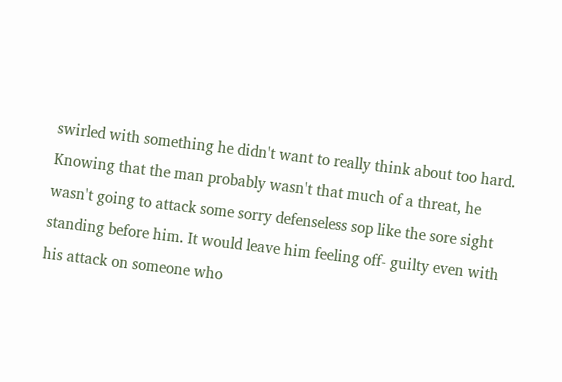swirled with something he didn't want to really think about too hard. Knowing that the man probably wasn't that much of a threat, he wasn't going to attack some sorry defenseless sop like the sore sight standing before him. It would leave him feeling off- guilty even with his attack on someone who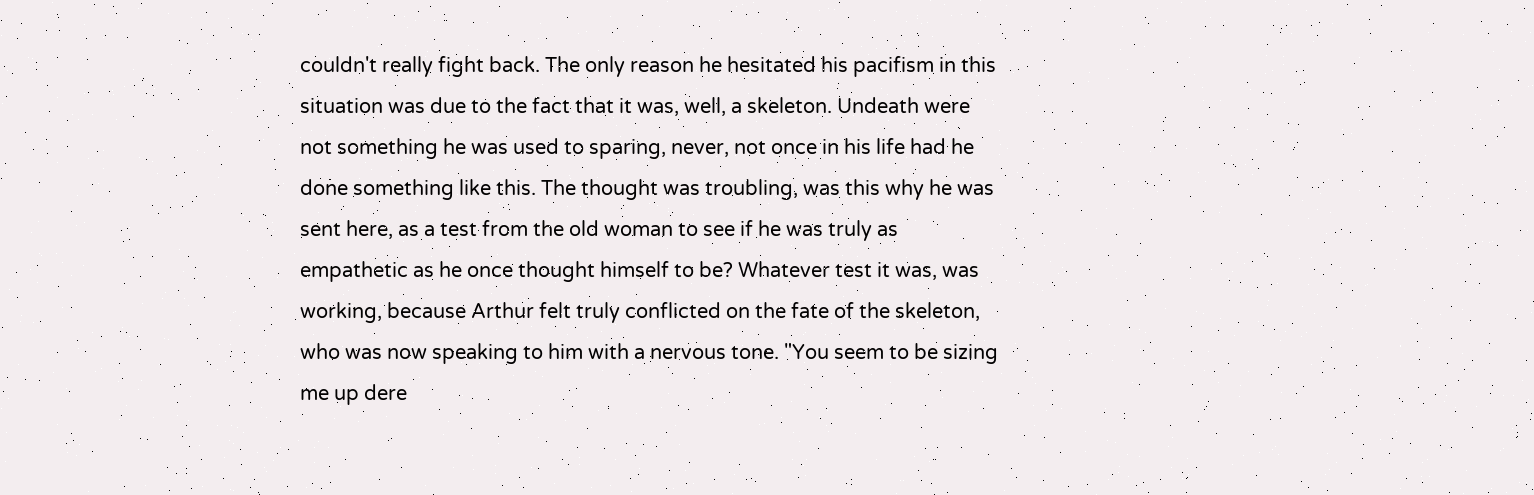couldn't really fight back. The only reason he hesitated his pacifism in this situation was due to the fact that it was, well, a skeleton. Undeath were not something he was used to sparing, never, not once in his life had he done something like this. The thought was troubling, was this why he was sent here, as a test from the old woman to see if he was truly as empathetic as he once thought himself to be? Whatever test it was, was working, because Arthur felt truly conflicted on the fate of the skeleton, who was now speaking to him with a nervous tone. "You seem to be sizing me up dere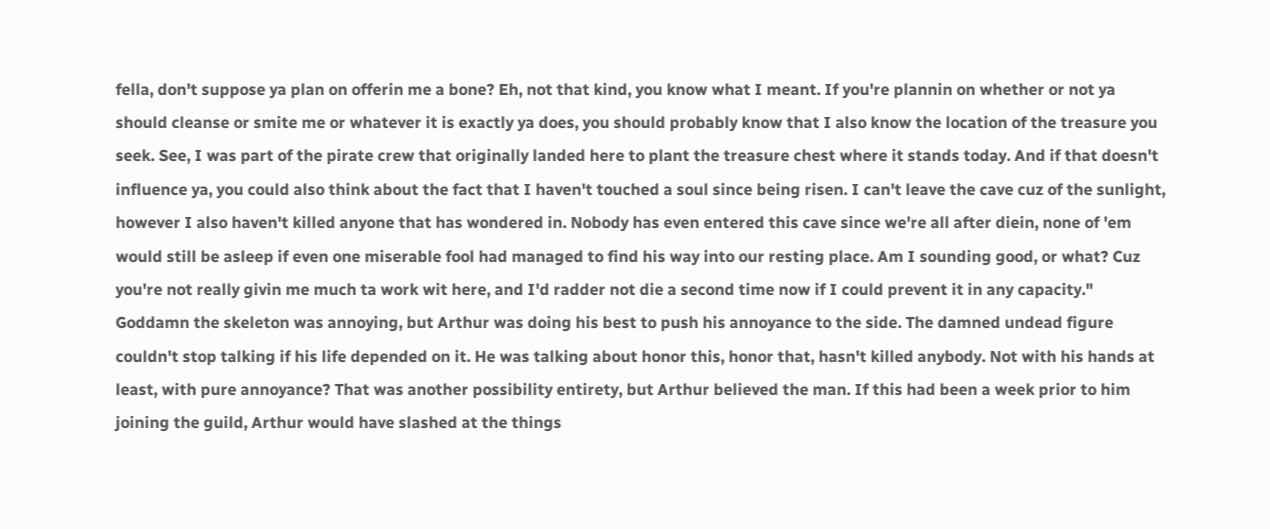fella, don't suppose ya plan on offerin me a bone? Eh, not that kind, you know what I meant. If you're plannin on whether or not ya should cleanse or smite me or whatever it is exactly ya does, you should probably know that I also know the location of the treasure you seek. See, I was part of the pirate crew that originally landed here to plant the treasure chest where it stands today. And if that doesn't influence ya, you could also think about the fact that I haven't touched a soul since being risen. I can't leave the cave cuz of the sunlight, however I also haven't killed anyone that has wondered in. Nobody has even entered this cave since we're all after diein, none of 'em would still be asleep if even one miserable fool had managed to find his way into our resting place. Am I sounding good, or what? Cuz you're not really givin me much ta work wit here, and I'd radder not die a second time now if I could prevent it in any capacity." Goddamn the skeleton was annoying, but Arthur was doing his best to push his annoyance to the side. The damned undead figure couldn't stop talking if his life depended on it. He was talking about honor this, honor that, hasn't killed anybody. Not with his hands at least, with pure annoyance? That was another possibility entirety, but Arthur believed the man. If this had been a week prior to him joining the guild, Arthur would have slashed at the things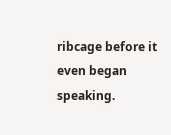ribcage before it even began speaking.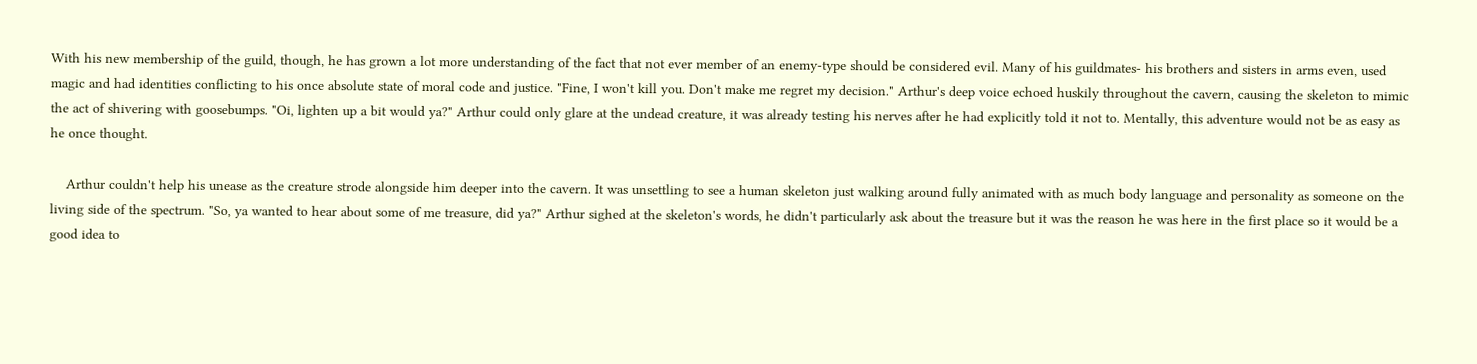With his new membership of the guild, though, he has grown a lot more understanding of the fact that not ever member of an enemy-type should be considered evil. Many of his guildmates- his brothers and sisters in arms even, used magic and had identities conflicting to his once absolute state of moral code and justice. "Fine, I won't kill you. Don't make me regret my decision." Arthur's deep voice echoed huskily throughout the cavern, causing the skeleton to mimic the act of shivering with goosebumps. "Oi, lighten up a bit would ya?" Arthur could only glare at the undead creature, it was already testing his nerves after he had explicitly told it not to. Mentally, this adventure would not be as easy as he once thought.

    Arthur couldn't help his unease as the creature strode alongside him deeper into the cavern. It was unsettling to see a human skeleton just walking around fully animated with as much body language and personality as someone on the living side of the spectrum. "So, ya wanted to hear about some of me treasure, did ya?" Arthur sighed at the skeleton's words, he didn't particularly ask about the treasure but it was the reason he was here in the first place so it would be a good idea to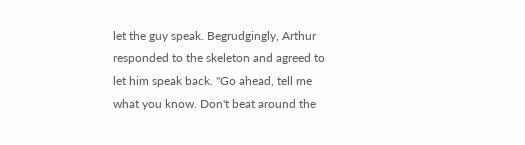let the guy speak. Begrudgingly, Arthur responded to the skeleton and agreed to let him speak back. "Go ahead, tell me what you know. Don't beat around the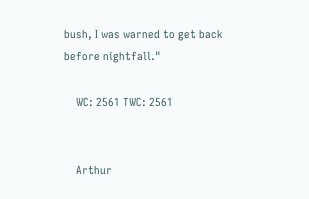bush, I was warned to get back before nightfall."

    WC: 2561 TWC: 2561


    Arthur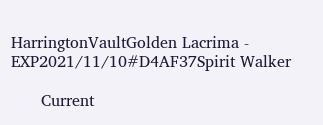HarringtonVaultGolden Lacrima - EXP2021/11/10#D4AF37Spirit Walker

      Current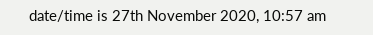date/time is 27th November 2020, 10:57 am